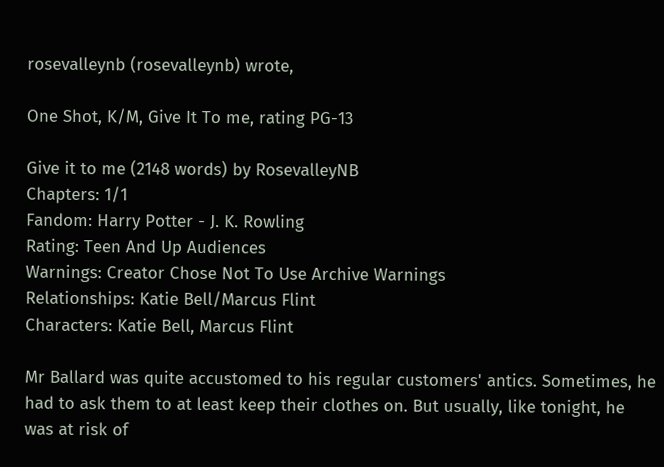rosevalleynb (rosevalleynb) wrote,

One Shot, K/M, Give It To me, rating PG-13

Give it to me (2148 words) by RosevalleyNB
Chapters: 1/1
Fandom: Harry Potter - J. K. Rowling
Rating: Teen And Up Audiences
Warnings: Creator Chose Not To Use Archive Warnings
Relationships: Katie Bell/Marcus Flint
Characters: Katie Bell, Marcus Flint

Mr Ballard was quite accustomed to his regular customers' antics. Sometimes, he had to ask them to at least keep their clothes on. But usually, like tonight, he was at risk of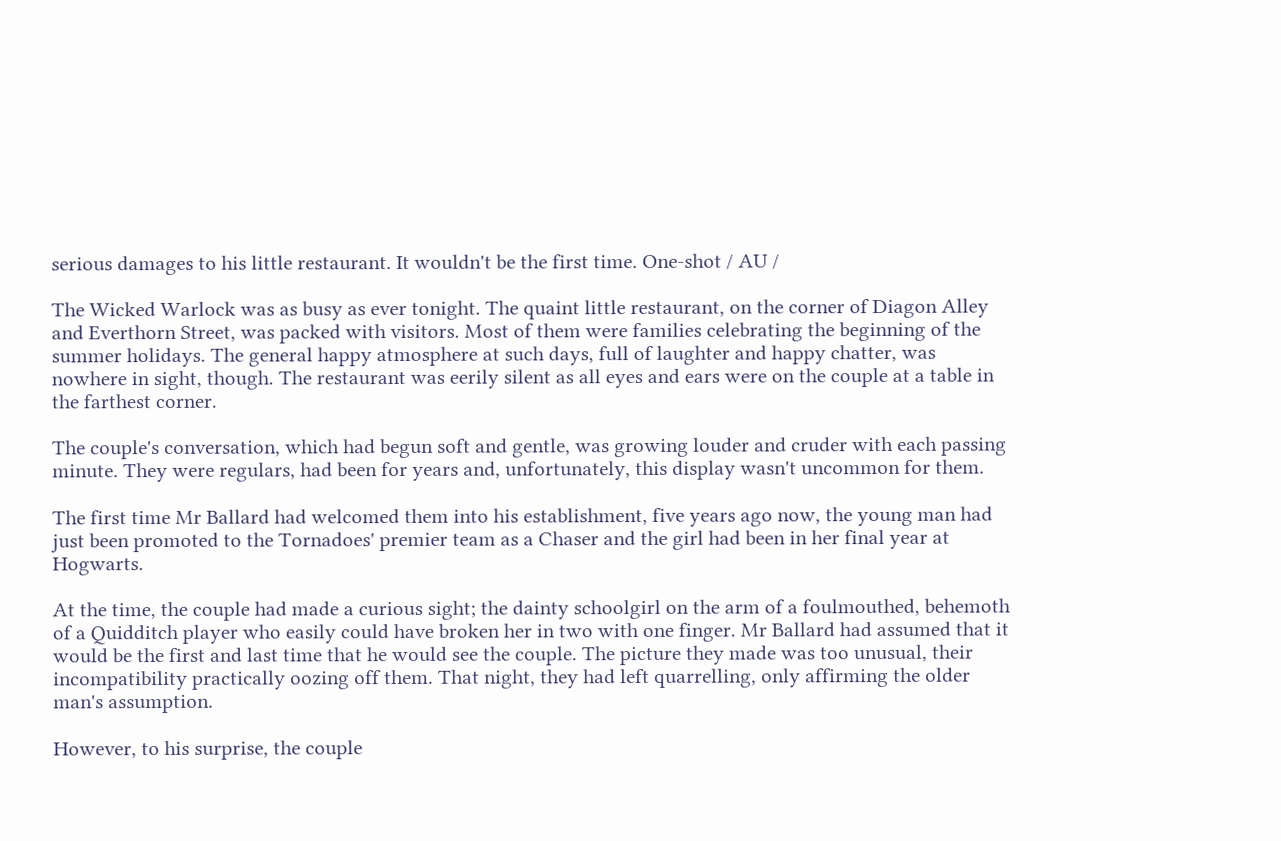serious damages to his little restaurant. It wouldn't be the first time. One-shot / AU /

The Wicked Warlock was as busy as ever tonight. The quaint little restaurant, on the corner of Diagon Alley and Everthorn Street, was packed with visitors. Most of them were families celebrating the beginning of the summer holidays. The general happy atmosphere at such days, full of laughter and happy chatter, was nowhere in sight, though. The restaurant was eerily silent as all eyes and ears were on the couple at a table in the farthest corner.

The couple's conversation, which had begun soft and gentle, was growing louder and cruder with each passing minute. They were regulars, had been for years and, unfortunately, this display wasn't uncommon for them.

The first time Mr Ballard had welcomed them into his establishment, five years ago now, the young man had just been promoted to the Tornadoes' premier team as a Chaser and the girl had been in her final year at Hogwarts.

At the time, the couple had made a curious sight; the dainty schoolgirl on the arm of a foulmouthed, behemoth of a Quidditch player who easily could have broken her in two with one finger. Mr Ballard had assumed that it would be the first and last time that he would see the couple. The picture they made was too unusual, their incompatibility practically oozing off them. That night, they had left quarrelling, only affirming the older man's assumption.

However, to his surprise, the couple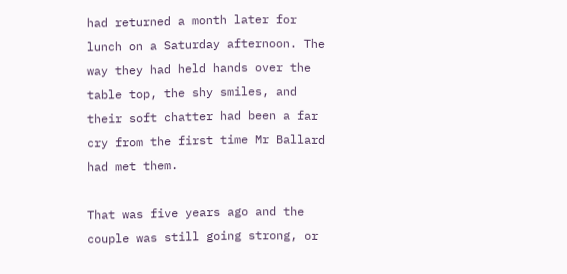had returned a month later for lunch on a Saturday afternoon. The way they had held hands over the table top, the shy smiles, and their soft chatter had been a far cry from the first time Mr Ballard had met them.

That was five years ago and the couple was still going strong, or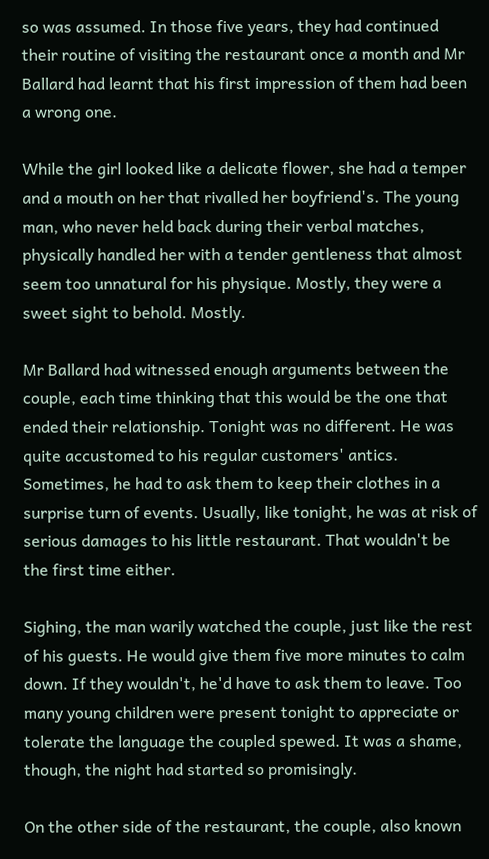so was assumed. In those five years, they had continued their routine of visiting the restaurant once a month and Mr Ballard had learnt that his first impression of them had been a wrong one.

While the girl looked like a delicate flower, she had a temper and a mouth on her that rivalled her boyfriend's. The young man, who never held back during their verbal matches, physically handled her with a tender gentleness that almost seem too unnatural for his physique. Mostly, they were a sweet sight to behold. Mostly.

Mr Ballard had witnessed enough arguments between the couple, each time thinking that this would be the one that ended their relationship. Tonight was no different. He was quite accustomed to his regular customers' antics. Sometimes, he had to ask them to keep their clothes in a surprise turn of events. Usually, like tonight, he was at risk of serious damages to his little restaurant. That wouldn't be the first time either.

Sighing, the man warily watched the couple, just like the rest of his guests. He would give them five more minutes to calm down. If they wouldn't, he'd have to ask them to leave. Too many young children were present tonight to appreciate or tolerate the language the coupled spewed. It was a shame, though, the night had started so promisingly.

On the other side of the restaurant, the couple, also known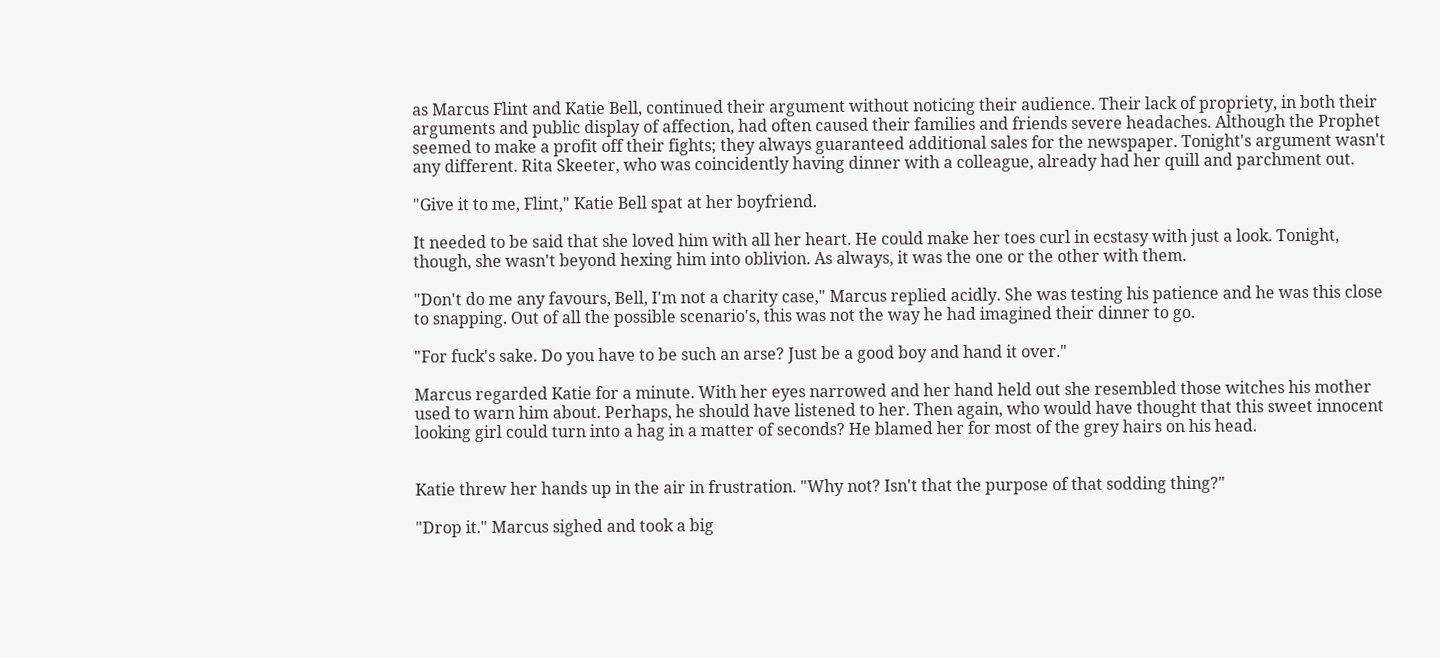as Marcus Flint and Katie Bell, continued their argument without noticing their audience. Their lack of propriety, in both their arguments and public display of affection, had often caused their families and friends severe headaches. Although the Prophet seemed to make a profit off their fights; they always guaranteed additional sales for the newspaper. Tonight's argument wasn't any different. Rita Skeeter, who was coincidently having dinner with a colleague, already had her quill and parchment out.

"Give it to me, Flint," Katie Bell spat at her boyfriend.

It needed to be said that she loved him with all her heart. He could make her toes curl in ecstasy with just a look. Tonight, though, she wasn't beyond hexing him into oblivion. As always, it was the one or the other with them.

"Don't do me any favours, Bell, I'm not a charity case," Marcus replied acidly. She was testing his patience and he was this close to snapping. Out of all the possible scenario's, this was not the way he had imagined their dinner to go.

"For fuck's sake. Do you have to be such an arse? Just be a good boy and hand it over."

Marcus regarded Katie for a minute. With her eyes narrowed and her hand held out she resembled those witches his mother used to warn him about. Perhaps, he should have listened to her. Then again, who would have thought that this sweet innocent looking girl could turn into a hag in a matter of seconds? He blamed her for most of the grey hairs on his head.


Katie threw her hands up in the air in frustration. "Why not? Isn't that the purpose of that sodding thing?"

"Drop it." Marcus sighed and took a big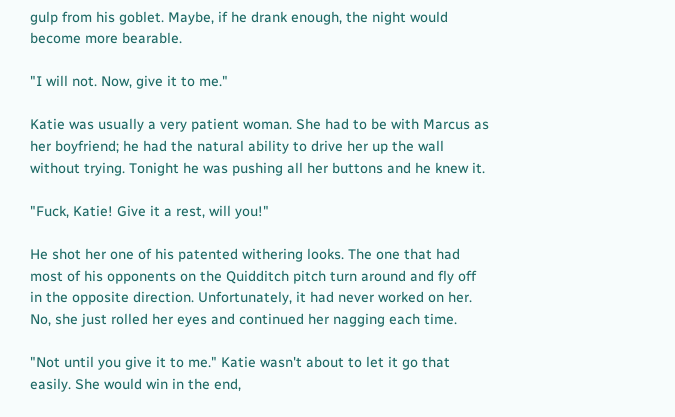gulp from his goblet. Maybe, if he drank enough, the night would become more bearable.

"I will not. Now, give it to me."

Katie was usually a very patient woman. She had to be with Marcus as her boyfriend; he had the natural ability to drive her up the wall without trying. Tonight he was pushing all her buttons and he knew it.

"Fuck, Katie! Give it a rest, will you!"

He shot her one of his patented withering looks. The one that had most of his opponents on the Quidditch pitch turn around and fly off in the opposite direction. Unfortunately, it had never worked on her. No, she just rolled her eyes and continued her nagging each time.

"Not until you give it to me." Katie wasn't about to let it go that easily. She would win in the end,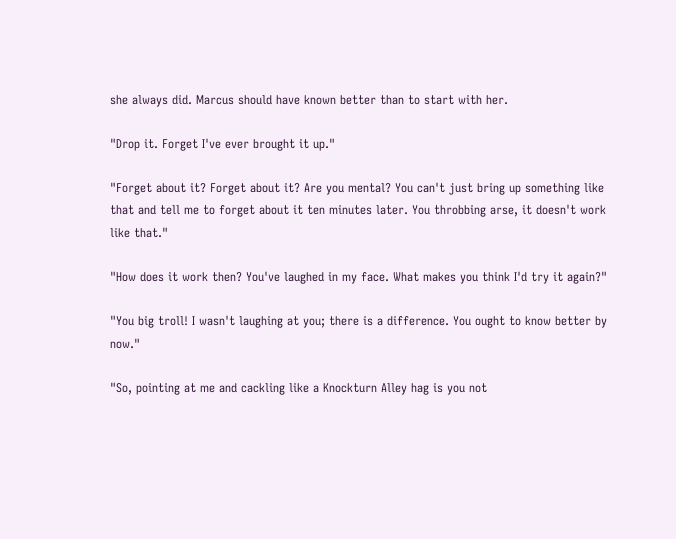she always did. Marcus should have known better than to start with her.

"Drop it. Forget I've ever brought it up."

"Forget about it? Forget about it? Are you mental? You can't just bring up something like that and tell me to forget about it ten minutes later. You throbbing arse, it doesn't work like that."

"How does it work then? You've laughed in my face. What makes you think I'd try it again?"

"You big troll! I wasn't laughing at you; there is a difference. You ought to know better by now."

"So, pointing at me and cackling like a Knockturn Alley hag is you not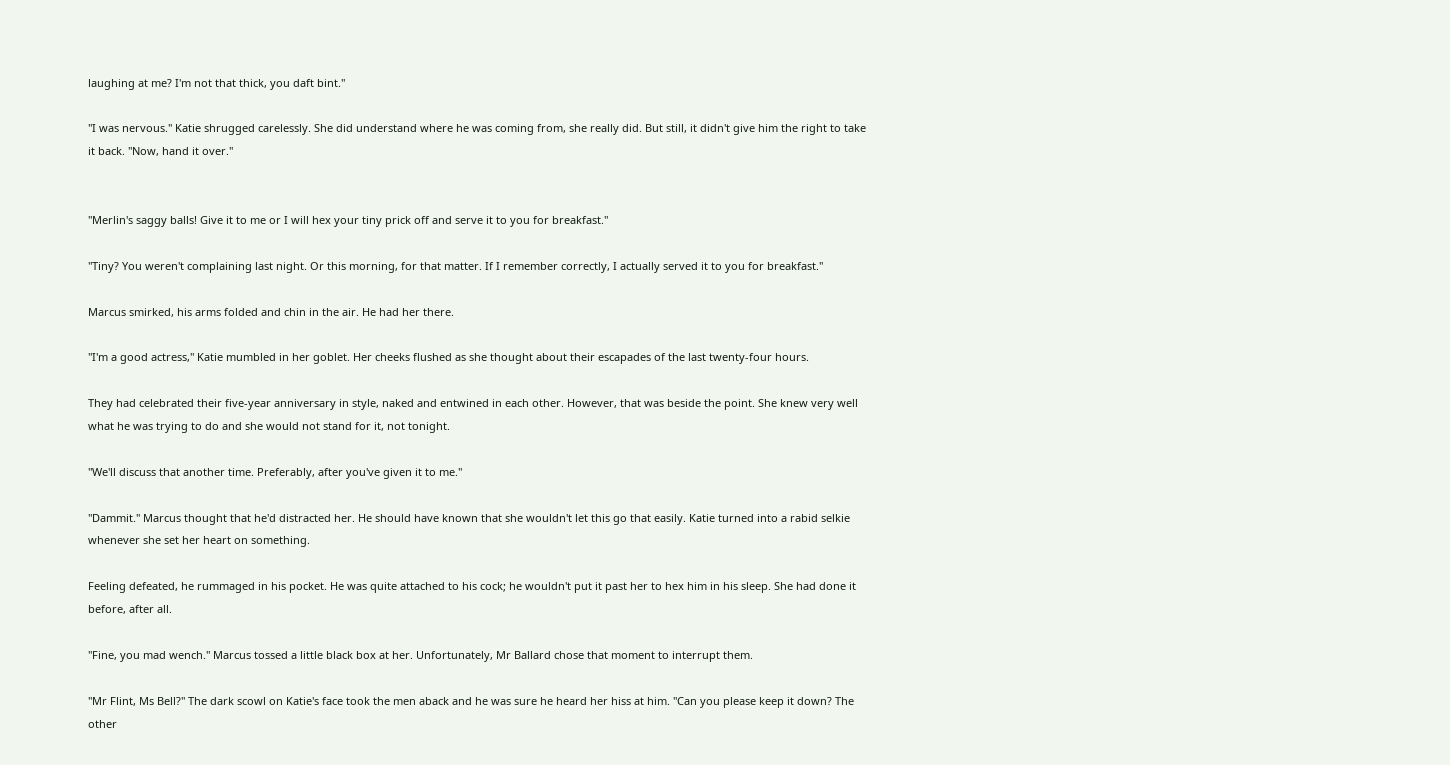laughing at me? I'm not that thick, you daft bint."

"I was nervous." Katie shrugged carelessly. She did understand where he was coming from, she really did. But still, it didn't give him the right to take it back. "Now, hand it over."


"Merlin's saggy balls! Give it to me or I will hex your tiny prick off and serve it to you for breakfast."

"Tiny? You weren't complaining last night. Or this morning, for that matter. If I remember correctly, I actually served it to you for breakfast."

Marcus smirked, his arms folded and chin in the air. He had her there.

"I'm a good actress," Katie mumbled in her goblet. Her cheeks flushed as she thought about their escapades of the last twenty-four hours.

They had celebrated their five-year anniversary in style, naked and entwined in each other. However, that was beside the point. She knew very well what he was trying to do and she would not stand for it, not tonight.

"We'll discuss that another time. Preferably, after you've given it to me."

"Dammit." Marcus thought that he'd distracted her. He should have known that she wouldn't let this go that easily. Katie turned into a rabid selkie whenever she set her heart on something.

Feeling defeated, he rummaged in his pocket. He was quite attached to his cock; he wouldn't put it past her to hex him in his sleep. She had done it before, after all.

"Fine, you mad wench." Marcus tossed a little black box at her. Unfortunately, Mr Ballard chose that moment to interrupt them.

"Mr Flint, Ms Bell?" The dark scowl on Katie's face took the men aback and he was sure he heard her hiss at him. "Can you please keep it down? The other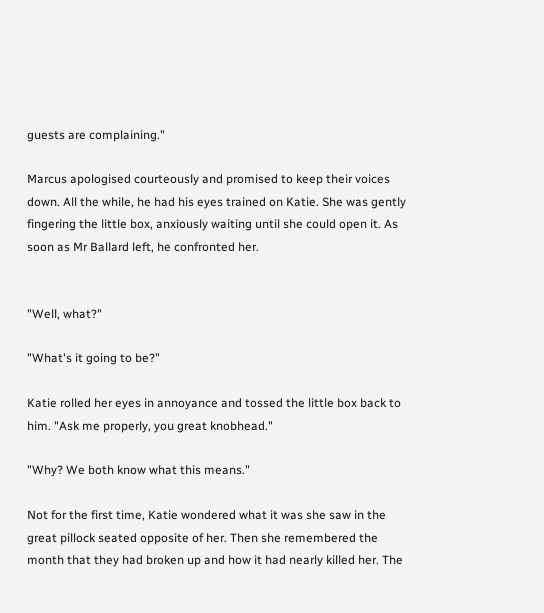guests are complaining."

Marcus apologised courteously and promised to keep their voices down. All the while, he had his eyes trained on Katie. She was gently fingering the little box, anxiously waiting until she could open it. As soon as Mr Ballard left, he confronted her.


"Well, what?"

"What's it going to be?"

Katie rolled her eyes in annoyance and tossed the little box back to him. "Ask me properly, you great knobhead."

"Why? We both know what this means."

Not for the first time, Katie wondered what it was she saw in the great pillock seated opposite of her. Then she remembered the month that they had broken up and how it had nearly killed her. The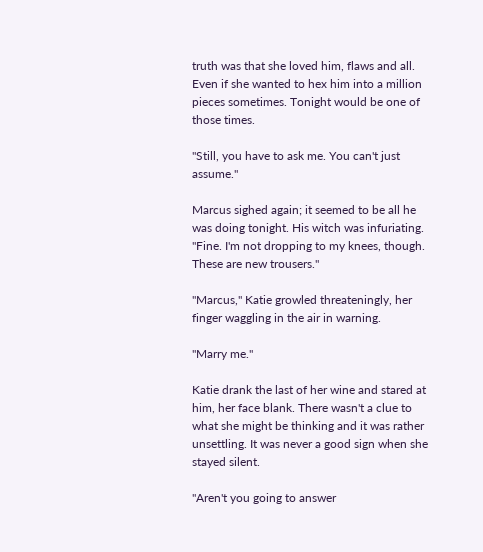truth was that she loved him, flaws and all. Even if she wanted to hex him into a million pieces sometimes. Tonight would be one of those times.

"Still, you have to ask me. You can't just assume."

Marcus sighed again; it seemed to be all he was doing tonight. His witch was infuriating. "Fine. I'm not dropping to my knees, though. These are new trousers."

"Marcus," Katie growled threateningly, her finger waggling in the air in warning.

"Marry me."

Katie drank the last of her wine and stared at him, her face blank. There wasn't a clue to what she might be thinking and it was rather unsettling. It was never a good sign when she stayed silent.

"Aren't you going to answer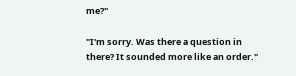me?"

"I'm sorry. Was there a question in there? It sounded more like an order."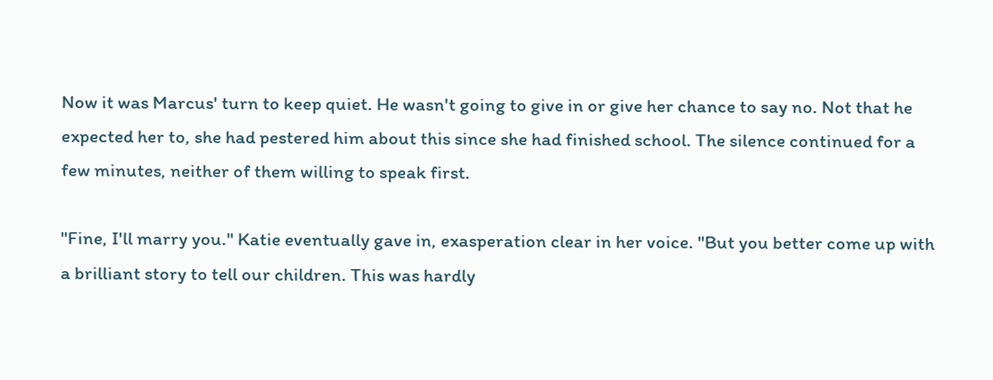Now it was Marcus' turn to keep quiet. He wasn't going to give in or give her chance to say no. Not that he expected her to, she had pestered him about this since she had finished school. The silence continued for a few minutes, neither of them willing to speak first.

"Fine, I'll marry you." Katie eventually gave in, exasperation clear in her voice. "But you better come up with a brilliant story to tell our children. This was hardly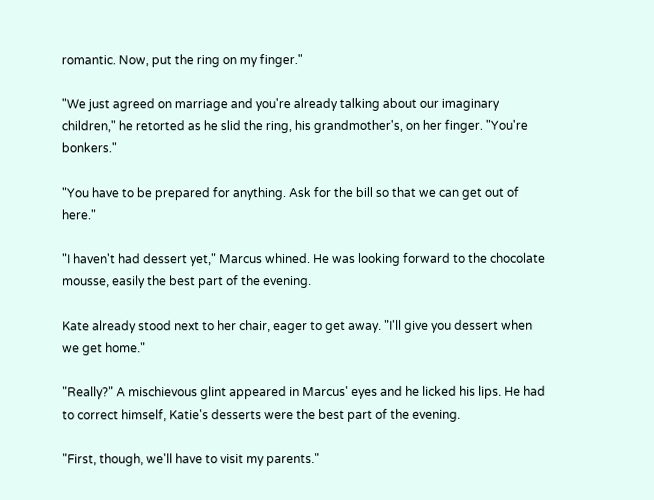romantic. Now, put the ring on my finger."

"We just agreed on marriage and you're already talking about our imaginary children," he retorted as he slid the ring, his grandmother's, on her finger. "You're bonkers."

"You have to be prepared for anything. Ask for the bill so that we can get out of here."

"I haven't had dessert yet," Marcus whined. He was looking forward to the chocolate mousse, easily the best part of the evening.

Kate already stood next to her chair, eager to get away. "I'll give you dessert when we get home."

"Really?" A mischievous glint appeared in Marcus' eyes and he licked his lips. He had to correct himself, Katie's desserts were the best part of the evening.

"First, though, we'll have to visit my parents."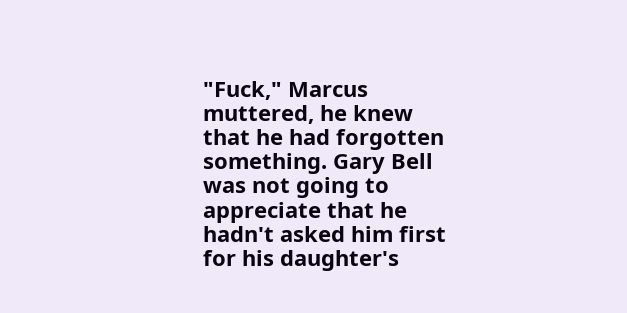"Fuck," Marcus muttered, he knew that he had forgotten something. Gary Bell was not going to appreciate that he hadn't asked him first for his daughter's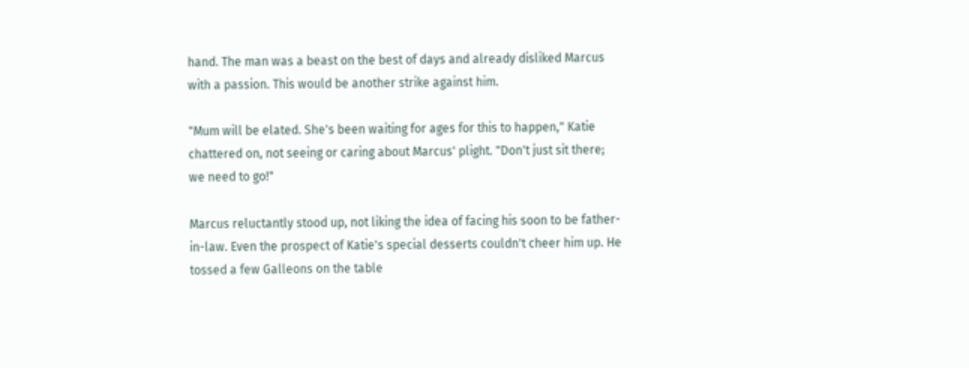hand. The man was a beast on the best of days and already disliked Marcus with a passion. This would be another strike against him.

"Mum will be elated. She's been waiting for ages for this to happen," Katie chattered on, not seeing or caring about Marcus' plight. "Don't just sit there; we need to go!"

Marcus reluctantly stood up, not liking the idea of facing his soon to be father-in-law. Even the prospect of Katie's special desserts couldn't cheer him up. He tossed a few Galleons on the table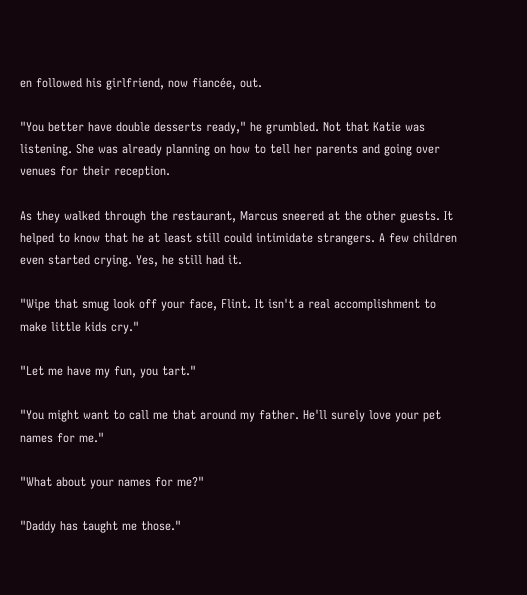en followed his girlfriend, now fiancée, out.

"You better have double desserts ready," he grumbled. Not that Katie was listening. She was already planning on how to tell her parents and going over venues for their reception.

As they walked through the restaurant, Marcus sneered at the other guests. It helped to know that he at least still could intimidate strangers. A few children even started crying. Yes, he still had it.

"Wipe that smug look off your face, Flint. It isn't a real accomplishment to make little kids cry."

"Let me have my fun, you tart."

"You might want to call me that around my father. He'll surely love your pet names for me."

"What about your names for me?"

"Daddy has taught me those."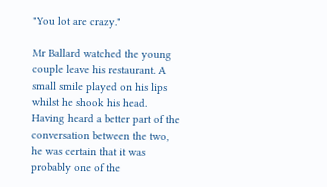"You lot are crazy."

Mr Ballard watched the young couple leave his restaurant. A small smile played on his lips whilst he shook his head. Having heard a better part of the conversation between the two, he was certain that it was probably one of the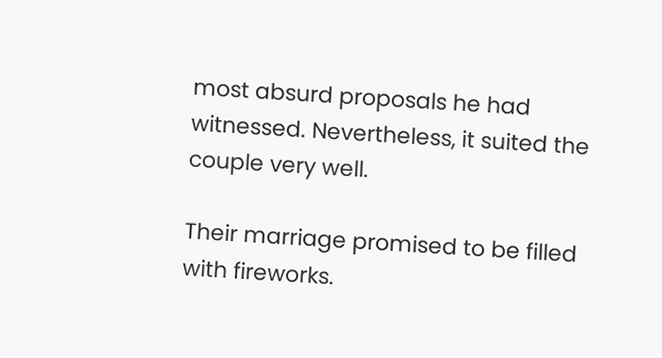most absurd proposals he had witnessed. Nevertheless, it suited the couple very well.

Their marriage promised to be filled with fireworks.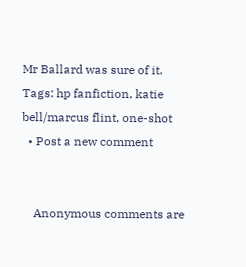Mr Ballard was sure of it.
Tags: hp fanfiction, katie bell/marcus flint, one-shot
  • Post a new comment


    Anonymous comments are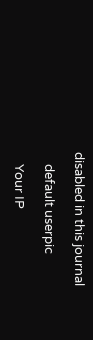disabled in this journal

    default userpic

    Your IP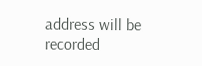address will be recorded